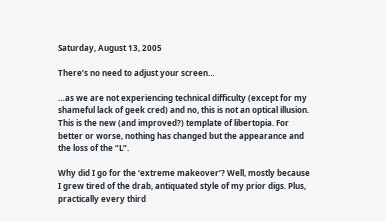Saturday, August 13, 2005

There’s no need to adjust your screen…

…as we are not experiencing technical difficulty (except for my shameful lack of geek cred) and no, this is not an optical illusion. This is the new (and improved?) template of libertopia. For better or worse, nothing has changed but the appearance and the loss of the “L”.

Why did I go for the ‘extreme makeover’? Well, mostly because I grew tired of the drab, antiquated style of my prior digs. Plus, practically every third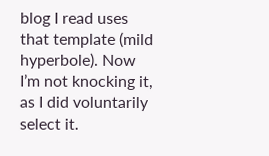blog I read uses that template (mild hyperbole). Now I’m not knocking it, as I did voluntarily select it.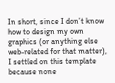In short, since I don’t know how to design my own graphics (or anything else web-related for that matter), I settled on this template because none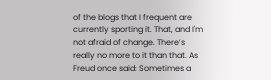of the blogs that I frequent are currently sporting it. That, and I'm not afraid of change. There’s really no more to it than that. As Freud once said: Sometimes a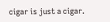cigar is just a cigar.